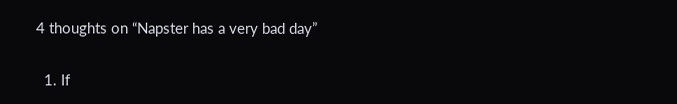4 thoughts on “Napster has a very bad day”

  1. If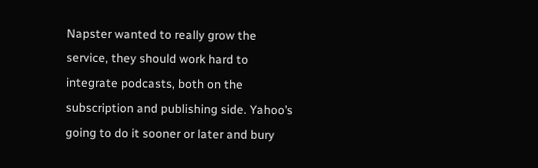Napster wanted to really grow the service, they should work hard to integrate podcasts, both on the subscription and publishing side. Yahoo’s going to do it sooner or later and bury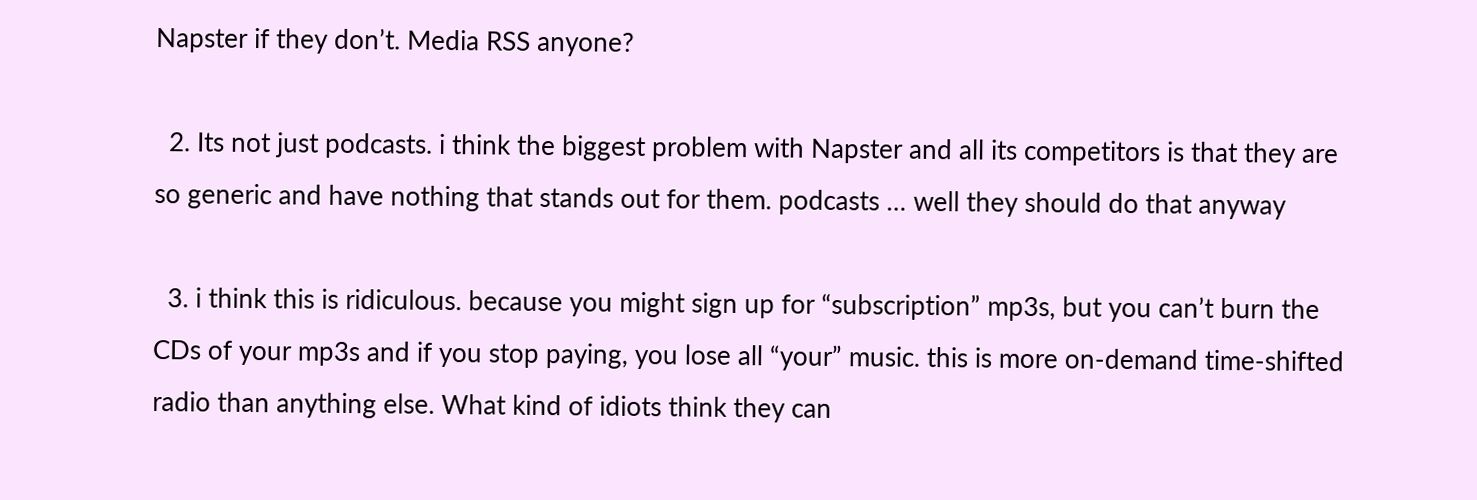Napster if they don’t. Media RSS anyone?

  2. Its not just podcasts. i think the biggest problem with Napster and all its competitors is that they are so generic and have nothing that stands out for them. podcasts … well they should do that anyway

  3. i think this is ridiculous. because you might sign up for “subscription” mp3s, but you can’t burn the CDs of your mp3s and if you stop paying, you lose all “your” music. this is more on-demand time-shifted radio than anything else. What kind of idiots think they can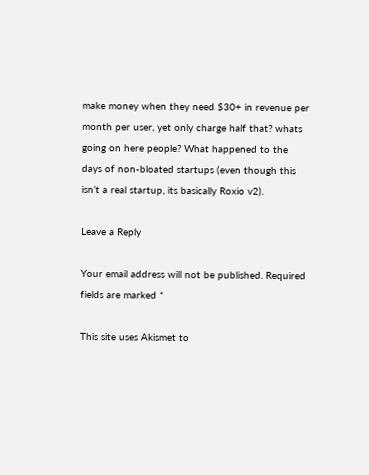make money when they need $30+ in revenue per month per user, yet only charge half that? whats going on here people? What happened to the days of non-bloated startups (even though this isn’t a real startup, its basically Roxio v2).

Leave a Reply

Your email address will not be published. Required fields are marked *

This site uses Akismet to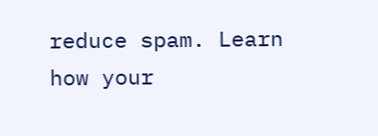reduce spam. Learn how your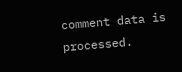comment data is processed.